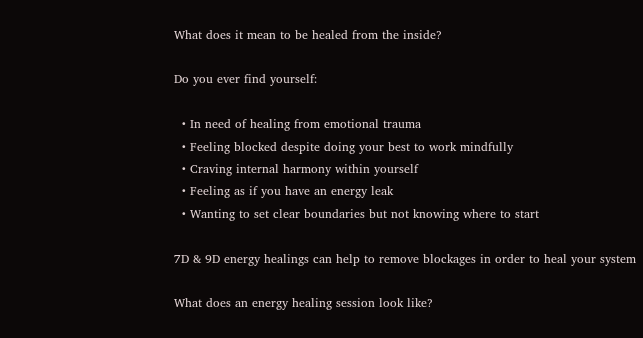What does it mean to be healed from the inside?

Do you ever find yourself:

  • In need of healing from emotional trauma
  • Feeling blocked despite doing your best to work mindfully
  • Craving internal harmony within yourself
  • Feeling as if you have an energy leak
  • Wanting to set clear boundaries but not knowing where to start

7D & 9D energy healings can help to remove blockages in order to heal your system

What does an energy healing session look like?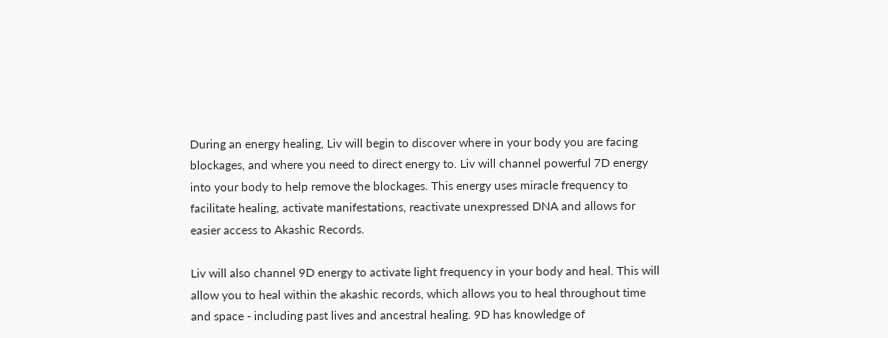During an energy healing, Liv will begin to discover where in your body you are facing blockages, and where you need to direct energy to. Liv will channel powerful 7D energy into your body to help remove the blockages. This energy uses miracle frequency to facilitate healing, activate manifestations, reactivate unexpressed DNA and allows for easier access to Akashic Records.

Liv will also channel 9D energy to activate light frequency in your body and heal. This will allow you to heal within the akashic records, which allows you to heal throughout time and space - including past lives and ancestral healing. 9D has knowledge of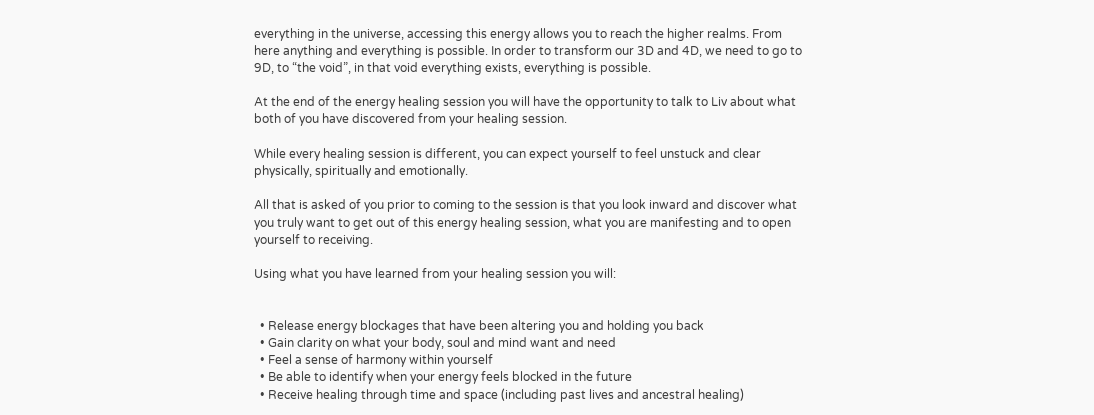everything in the universe, accessing this energy allows you to reach the higher realms. From here anything and everything is possible. In order to transform our 3D and 4D, we need to go to 9D, to “the void”, in that void everything exists, everything is possible.

At the end of the energy healing session you will have the opportunity to talk to Liv about what both of you have discovered from your healing session.

While every healing session is different, you can expect yourself to feel unstuck and clear physically, spiritually and emotionally.

All that is asked of you prior to coming to the session is that you look inward and discover what you truly want to get out of this energy healing session, what you are manifesting and to open yourself to receiving.

Using what you have learned from your healing session you will:


  • Release energy blockages that have been altering you and holding you back
  • Gain clarity on what your body, soul and mind want and need
  • Feel a sense of harmony within yourself
  • Be able to identify when your energy feels blocked in the future
  • Receive healing through time and space (including past lives and ancestral healing)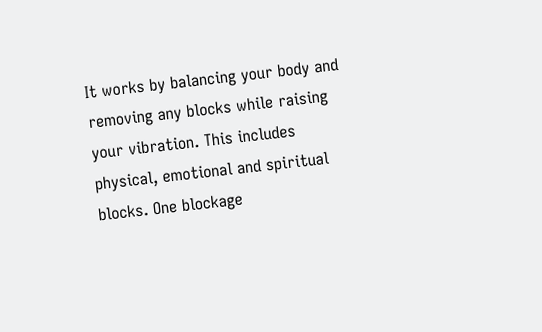It works by balancing your body and removing any blocks while raising your vibration. This includes physical, emotional and spiritual blocks. One blockage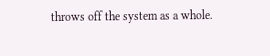throws off the system as a whole.